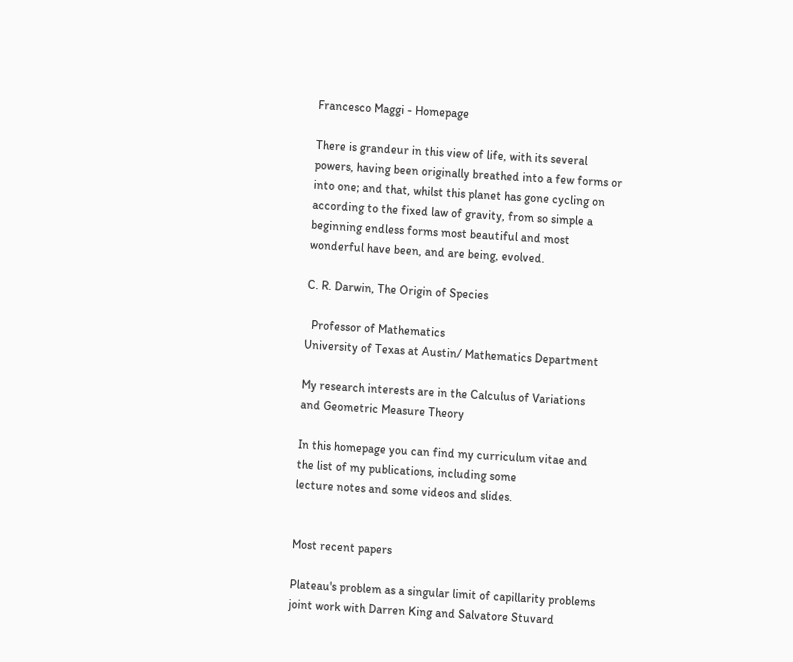Francesco Maggi - Homepage

There is grandeur in this view of life, with its several powers, having been originally breathed into a few forms or into one; and that, whilst this planet has gone cycling on according to the fixed law of gravity, from so simple a beginning endless forms most beautiful and most wonderful have been, and are being, evolved.

C. R. Darwin, The Origin of Species

  Professor of Mathematics
University of Texas at Austin/ Mathematics Department

My research interests are in the Calculus of Variations
and Geometric Measure Theory

In this homepage you can find my curriculum vitae and
the list of my publications, including some
lecture notes and some videos and slides.


Most recent papers

Plateau's problem as a singular limit of capillarity problems
joint work with Darren King and Salvatore Stuvard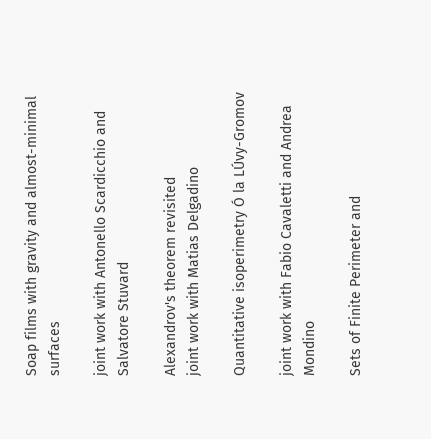Soap films with gravity and almost-minimal surfaces

joint work with Antonello Scardicchio and Salvatore Stuvard

Alexandrov's theorem revisited
joint work with Matias Delgadino

Quantitative isoperimetry Ó la LÚvy-Gromov

joint work with Fabio Cavaletti and Andrea Mondino

Sets of Finite Perimeter and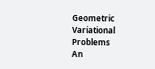Geometric Variational Problems
An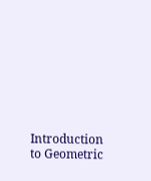Introduction to Geometric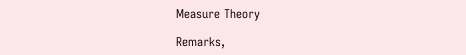Measure Theory

Remarks,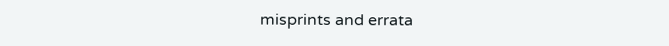misprints and errata